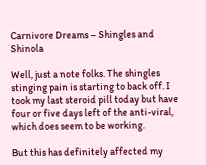Carnivore Dreams – Shingles and Shinola

Well, just a note folks. The shingles stinging pain is starting to back off. I took my last steroid pill today but have four or five days left of the anti-viral, which does seem to be working.

But this has definitely affected my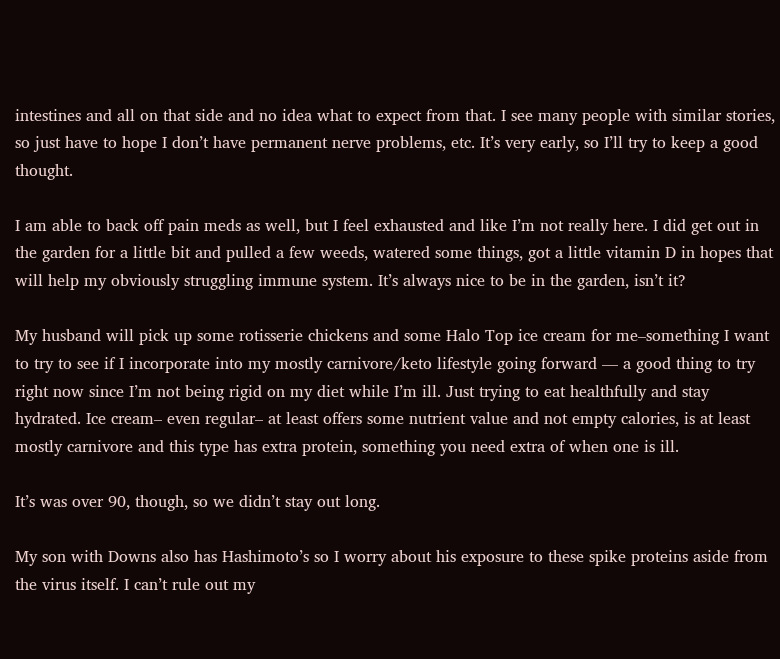intestines and all on that side and no idea what to expect from that. I see many people with similar stories, so just have to hope I don’t have permanent nerve problems, etc. It’s very early, so I’ll try to keep a good thought.

I am able to back off pain meds as well, but I feel exhausted and like I’m not really here. I did get out in the garden for a little bit and pulled a few weeds, watered some things, got a little vitamin D in hopes that will help my obviously struggling immune system. It’s always nice to be in the garden, isn’t it?

My husband will pick up some rotisserie chickens and some Halo Top ice cream for me–something I want to try to see if I incorporate into my mostly carnivore/keto lifestyle going forward — a good thing to try right now since I’m not being rigid on my diet while I’m ill. Just trying to eat healthfully and stay hydrated. Ice cream– even regular– at least offers some nutrient value and not empty calories, is at least mostly carnivore and this type has extra protein, something you need extra of when one is ill.

It’s was over 90, though, so we didn’t stay out long.

My son with Downs also has Hashimoto’s so I worry about his exposure to these spike proteins aside from the virus itself. I can’t rule out my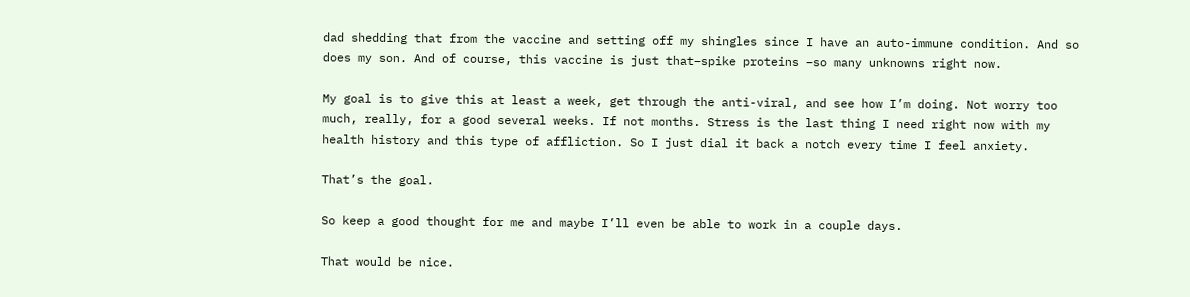dad shedding that from the vaccine and setting off my shingles since I have an auto-immune condition. And so does my son. And of course, this vaccine is just that–spike proteins –so many unknowns right now.

My goal is to give this at least a week, get through the anti-viral, and see how I’m doing. Not worry too much, really, for a good several weeks. If not months. Stress is the last thing I need right now with my health history and this type of affliction. So I just dial it back a notch every time I feel anxiety.

That’s the goal.

So keep a good thought for me and maybe I’ll even be able to work in a couple days.

That would be nice.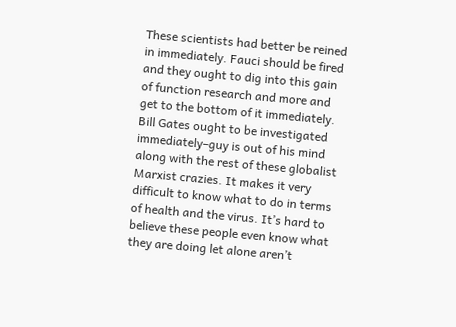These scientists had better be reined in immediately. Fauci should be fired and they ought to dig into this gain of function research and more and get to the bottom of it immediately. Bill Gates ought to be investigated immediately–guy is out of his mind along with the rest of these globalist Marxist crazies. It makes it very difficult to know what to do in terms of health and the virus. It’s hard to believe these people even know what they are doing let alone aren’t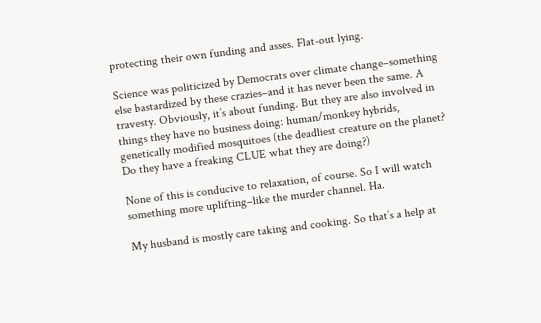protecting their own funding and asses. Flat-out lying.

Science was politicized by Democrats over climate change–something else bastardized by these crazies–and it has never been the same. A travesty. Obviously, it’s about funding. But they are also involved in things they have no business doing: human/monkey hybrids, genetically modified mosquitoes (the deadliest creature on the planet? Do they have a freaking CLUE what they are doing?)

None of this is conducive to relaxation, of course. So I will watch something more uplifting–like the murder channel. Ha.

My husband is mostly care taking and cooking. So that’s a help at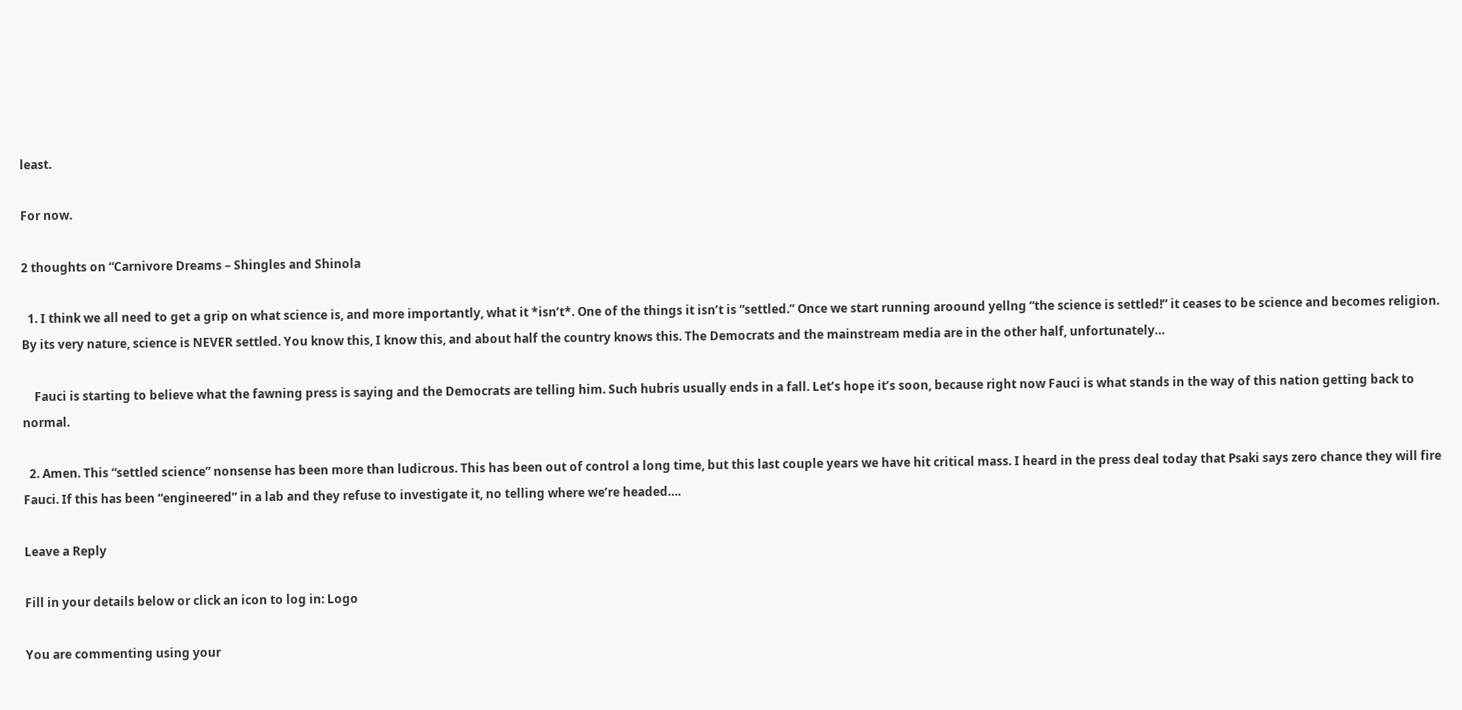least.

For now.

2 thoughts on “Carnivore Dreams – Shingles and Shinola

  1. I think we all need to get a grip on what science is, and more importantly, what it *isn’t*. One of the things it isn’t is “settled.” Once we start running aroound yellng “the science is settled!” it ceases to be science and becomes religion. By its very nature, science is NEVER settled. You know this, I know this, and about half the country knows this. The Democrats and the mainstream media are in the other half, unfortunately…

    Fauci is starting to believe what the fawning press is saying and the Democrats are telling him. Such hubris usually ends in a fall. Let’s hope it’s soon, because right now Fauci is what stands in the way of this nation getting back to normal.

  2. Amen. This “settled science” nonsense has been more than ludicrous. This has been out of control a long time, but this last couple years we have hit critical mass. I heard in the press deal today that Psaki says zero chance they will fire Fauci. If this has been “engineered” in a lab and they refuse to investigate it, no telling where we’re headed….

Leave a Reply

Fill in your details below or click an icon to log in: Logo

You are commenting using your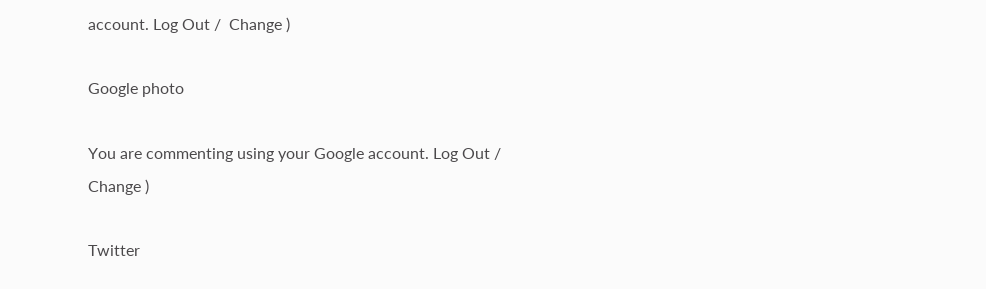account. Log Out /  Change )

Google photo

You are commenting using your Google account. Log Out /  Change )

Twitter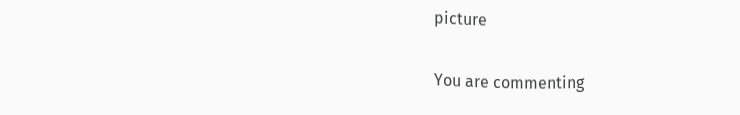picture

You are commenting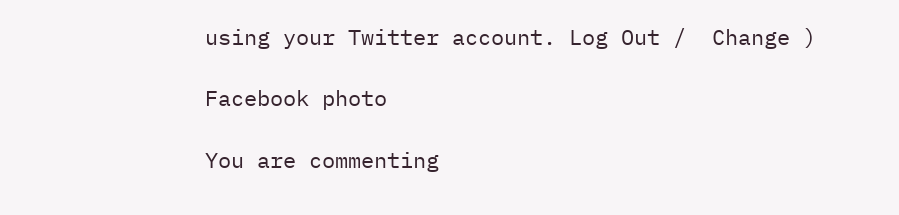using your Twitter account. Log Out /  Change )

Facebook photo

You are commenting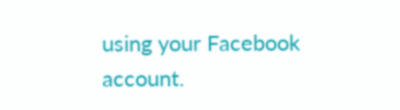using your Facebook account.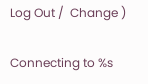Log Out /  Change )

Connecting to %s